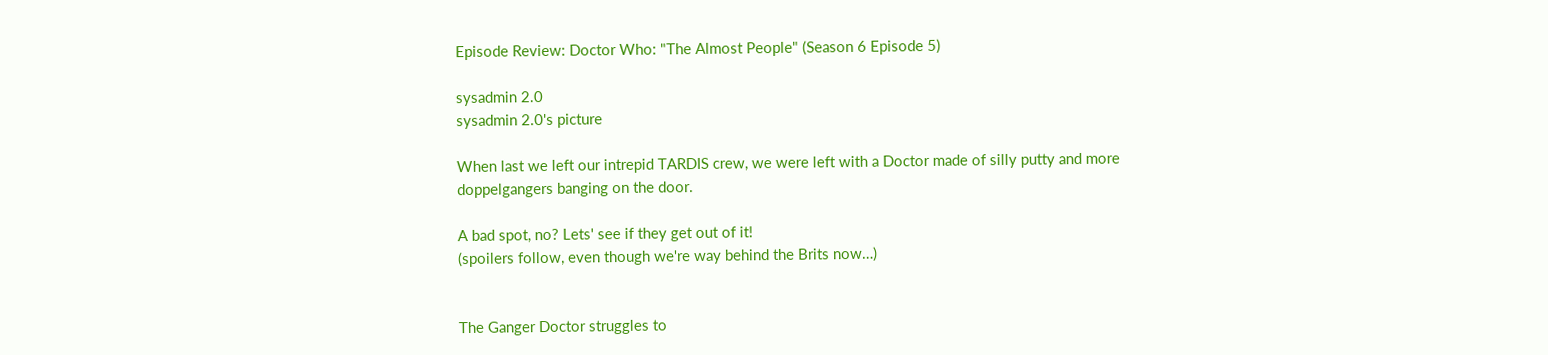Episode Review: Doctor Who: "The Almost People" (Season 6 Episode 5)

sysadmin 2.0
sysadmin 2.0's picture

When last we left our intrepid TARDIS crew, we were left with a Doctor made of silly putty and more doppelgangers banging on the door.

A bad spot, no? Lets' see if they get out of it!
(spoilers follow, even though we're way behind the Brits now…)


The Ganger Doctor struggles to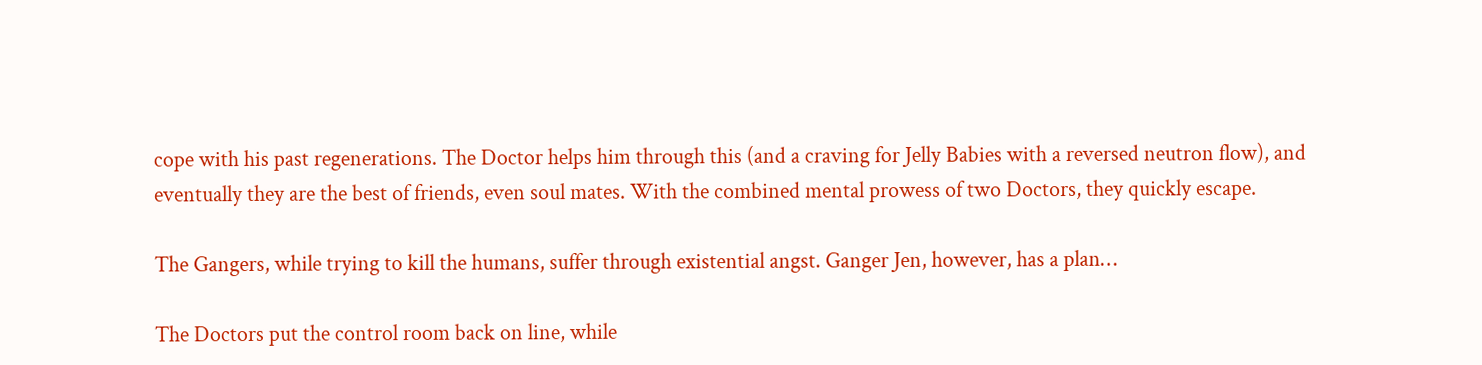cope with his past regenerations. The Doctor helps him through this (and a craving for Jelly Babies with a reversed neutron flow), and eventually they are the best of friends, even soul mates. With the combined mental prowess of two Doctors, they quickly escape.

The Gangers, while trying to kill the humans, suffer through existential angst. Ganger Jen, however, has a plan…

The Doctors put the control room back on line, while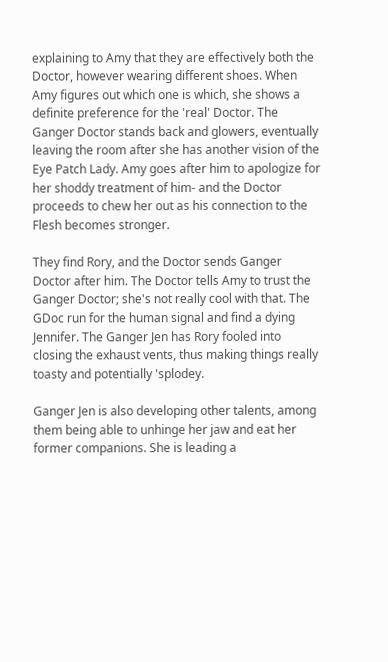explaining to Amy that they are effectively both the Doctor, however wearing different shoes. When Amy figures out which one is which, she shows a definite preference for the 'real' Doctor. The Ganger Doctor stands back and glowers, eventually leaving the room after she has another vision of the Eye Patch Lady. Amy goes after him to apologize for her shoddy treatment of him- and the Doctor proceeds to chew her out as his connection to the Flesh becomes stronger.

They find Rory, and the Doctor sends Ganger Doctor after him. The Doctor tells Amy to trust the Ganger Doctor; she's not really cool with that. The GDoc run for the human signal and find a dying Jennifer. The Ganger Jen has Rory fooled into closing the exhaust vents, thus making things really toasty and potentially 'splodey.

Ganger Jen is also developing other talents, among them being able to unhinge her jaw and eat her former companions. She is leading a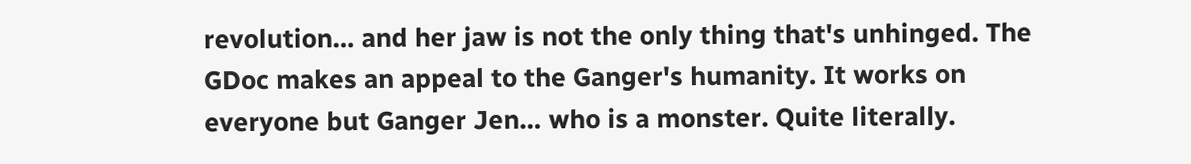revolution… and her jaw is not the only thing that's unhinged. The GDoc makes an appeal to the Ganger's humanity. It works on everyone but Ganger Jen… who is a monster. Quite literally.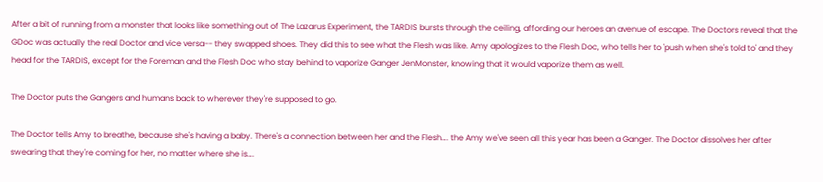After a bit of running from a monster that looks like something out of The Lazarus Experiment, the TARDIS bursts through the ceiling, affording our heroes an avenue of escape. The Doctors reveal that the GDoc was actually the real Doctor and vice versa-- they swapped shoes. They did this to see what the Flesh was like. Amy apologizes to the Flesh Doc, who tells her to 'push when she's told to' and they head for the TARDIS, except for the Foreman and the Flesh Doc who stay behind to vaporize Ganger JenMonster, knowing that it would vaporize them as well.

The Doctor puts the Gangers and humans back to wherever they're supposed to go.

The Doctor tells Amy to breathe, because she's having a baby. There's a connection between her and the Flesh…. the Amy we've seen all this year has been a Ganger. The Doctor dissolves her after swearing that they're coming for her, no matter where she is….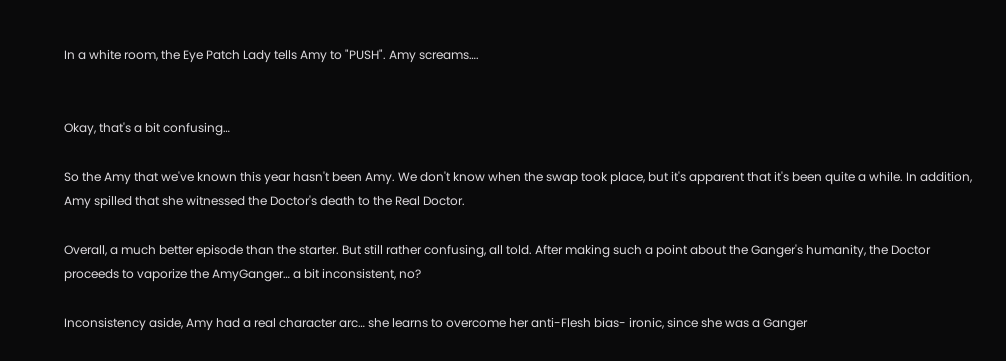In a white room, the Eye Patch Lady tells Amy to "PUSH". Amy screams….


Okay, that's a bit confusing…

So the Amy that we've known this year hasn't been Amy. We don't know when the swap took place, but it's apparent that it's been quite a while. In addition, Amy spilled that she witnessed the Doctor's death to the Real Doctor.

Overall, a much better episode than the starter. But still rather confusing, all told. After making such a point about the Ganger's humanity, the Doctor proceeds to vaporize the AmyGanger… a bit inconsistent, no?

Inconsistency aside, Amy had a real character arc… she learns to overcome her anti-Flesh bias- ironic, since she was a Ganger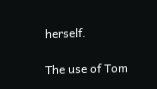herself.

The use of Tom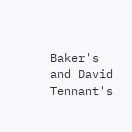Baker's and David Tennant's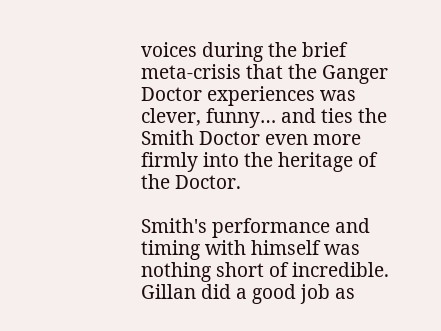voices during the brief meta-crisis that the Ganger Doctor experiences was clever, funny… and ties the Smith Doctor even more firmly into the heritage of the Doctor.

Smith's performance and timing with himself was nothing short of incredible. Gillan did a good job as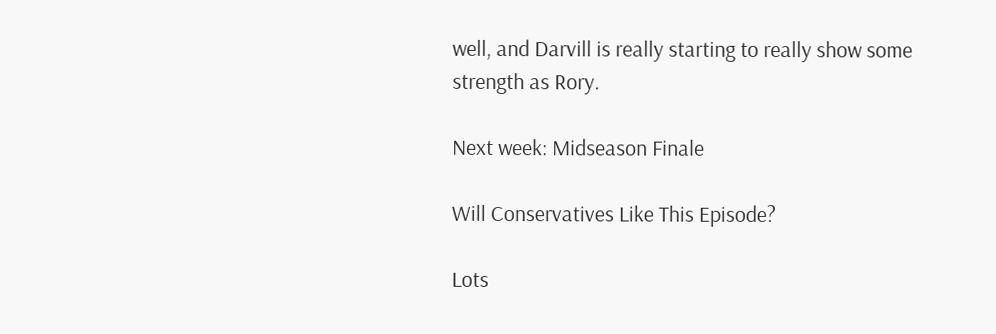well, and Darvill is really starting to really show some strength as Rory.

Next week: Midseason Finale

Will Conservatives Like This Episode?

Lots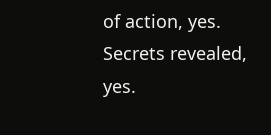of action, yes. Secrets revealed, yes.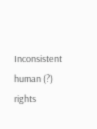Inconsistent human (?) rights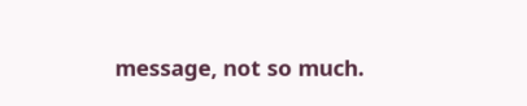message, not so much.